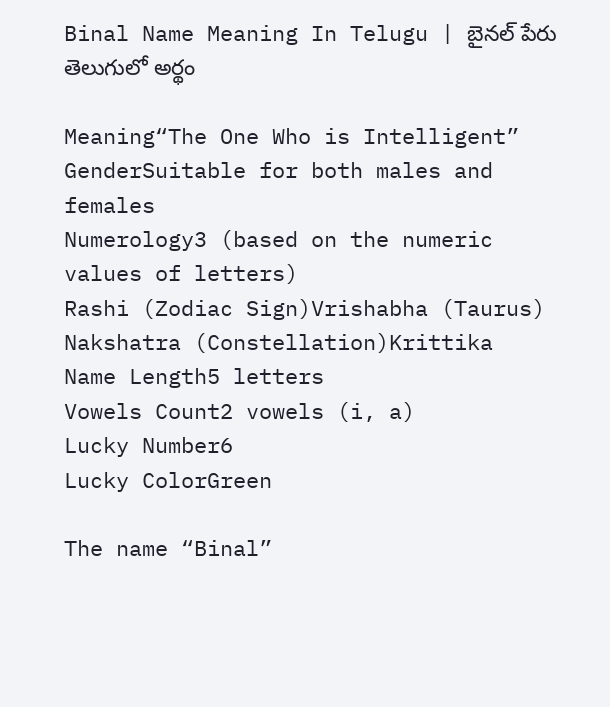Binal Name Meaning In Telugu | బైనల్ పేరు తెలుగులో అర్థం

Meaning“The One Who is Intelligent”
GenderSuitable for both males and females
Numerology3 (based on the numeric values of letters)
Rashi (Zodiac Sign)Vrishabha (Taurus)
Nakshatra (Constellation)Krittika
Name Length5 letters
Vowels Count2 vowels (i, a)
Lucky Number6
Lucky ColorGreen

The name “Binal”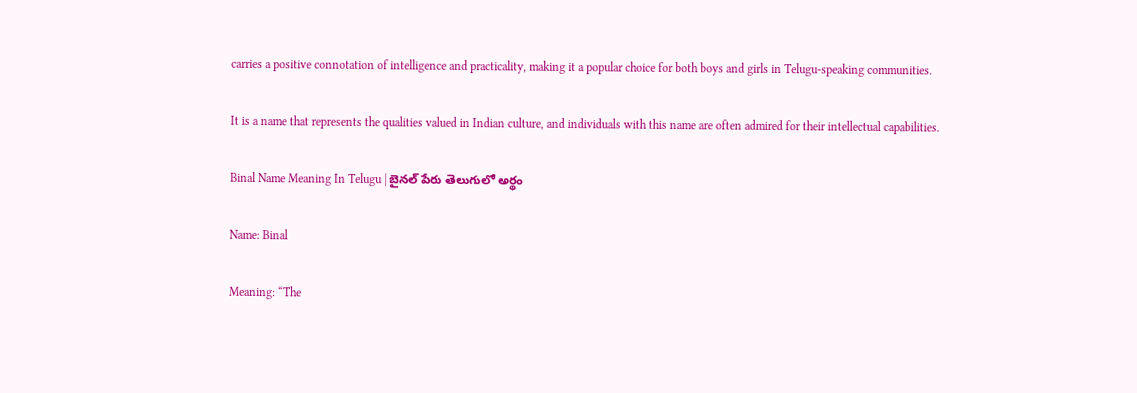carries a positive connotation of intelligence and practicality, making it a popular choice for both boys and girls in Telugu-speaking communities.

It is a name that represents the qualities valued in Indian culture, and individuals with this name are often admired for their intellectual capabilities.

Binal Name Meaning In Telugu | బైనల్ పేరు తెలుగులో అర్థం

Name: Binal

Meaning: “The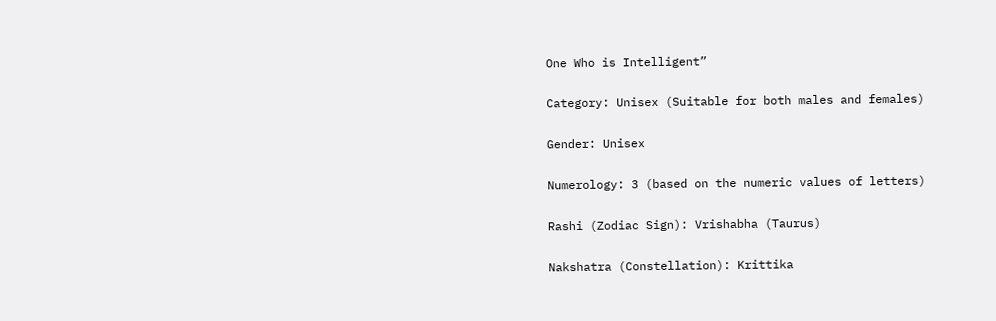One Who is Intelligent”

Category: Unisex (Suitable for both males and females)

Gender: Unisex

Numerology: 3 (based on the numeric values of letters)

Rashi (Zodiac Sign): Vrishabha (Taurus)

Nakshatra (Constellation): Krittika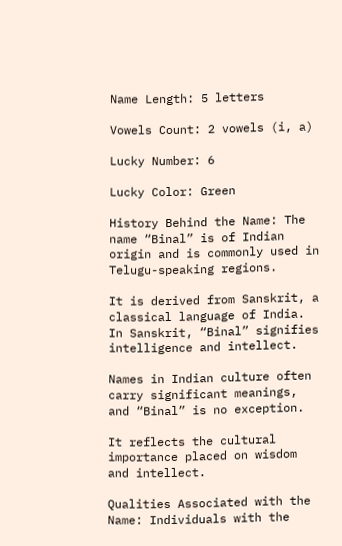Name Length: 5 letters

Vowels Count: 2 vowels (i, a)

Lucky Number: 6

Lucky Color: Green

History Behind the Name: The name “Binal” is of Indian origin and is commonly used in Telugu-speaking regions.

It is derived from Sanskrit, a classical language of India. In Sanskrit, “Binal” signifies intelligence and intellect.

Names in Indian culture often carry significant meanings, and “Binal” is no exception.

It reflects the cultural importance placed on wisdom and intellect.

Qualities Associated with the Name: Individuals with the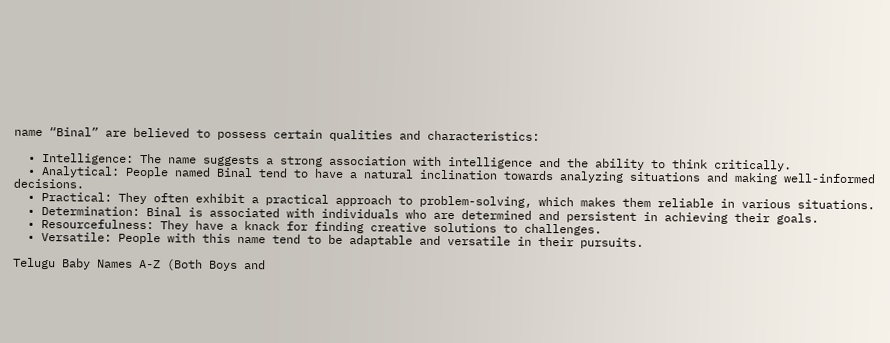name “Binal” are believed to possess certain qualities and characteristics:

  • Intelligence: The name suggests a strong association with intelligence and the ability to think critically.
  • Analytical: People named Binal tend to have a natural inclination towards analyzing situations and making well-informed decisions.
  • Practical: They often exhibit a practical approach to problem-solving, which makes them reliable in various situations.
  • Determination: Binal is associated with individuals who are determined and persistent in achieving their goals.
  • Resourcefulness: They have a knack for finding creative solutions to challenges.
  • Versatile: People with this name tend to be adaptable and versatile in their pursuits.

Telugu Baby Names A-Z (Both Boys and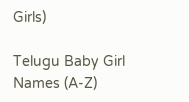Girls)

Telugu Baby Girl Names (A-Z)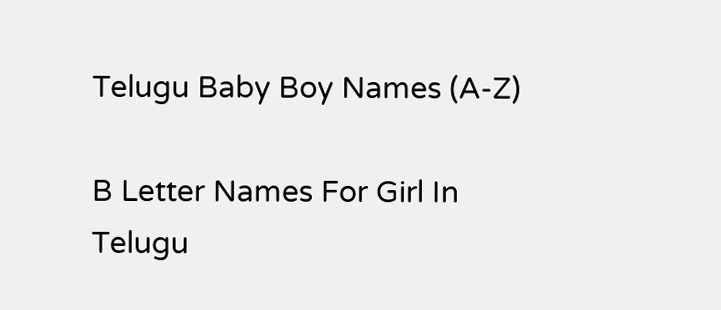Telugu Baby Boy Names (A-Z)

B Letter Names For Girl In Telugu